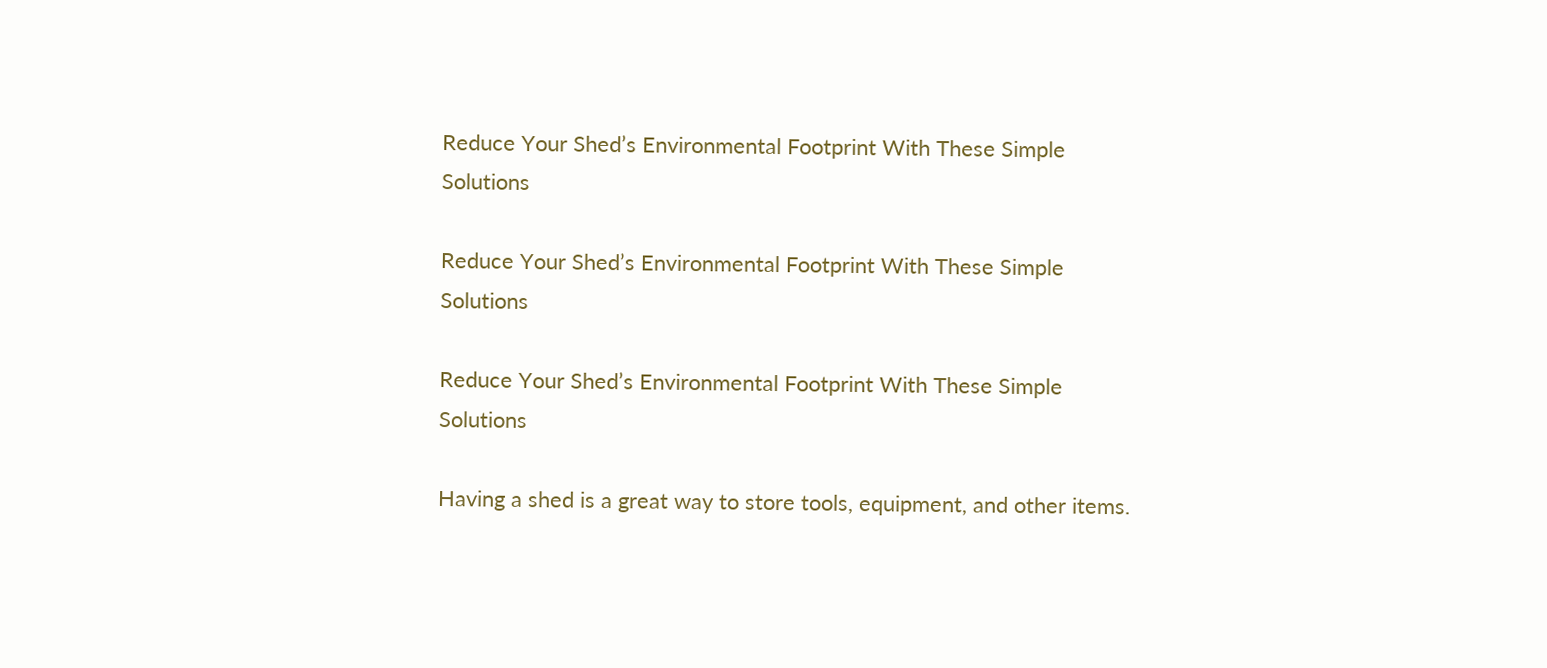Reduce Your Shed’s Environmental Footprint With These Simple Solutions

Reduce Your Shed’s Environmental Footprint With These Simple Solutions

Reduce Your Shed’s Environmental Footprint With These Simple Solutions

Having a shed is a great way to store tools, equipment, and other items.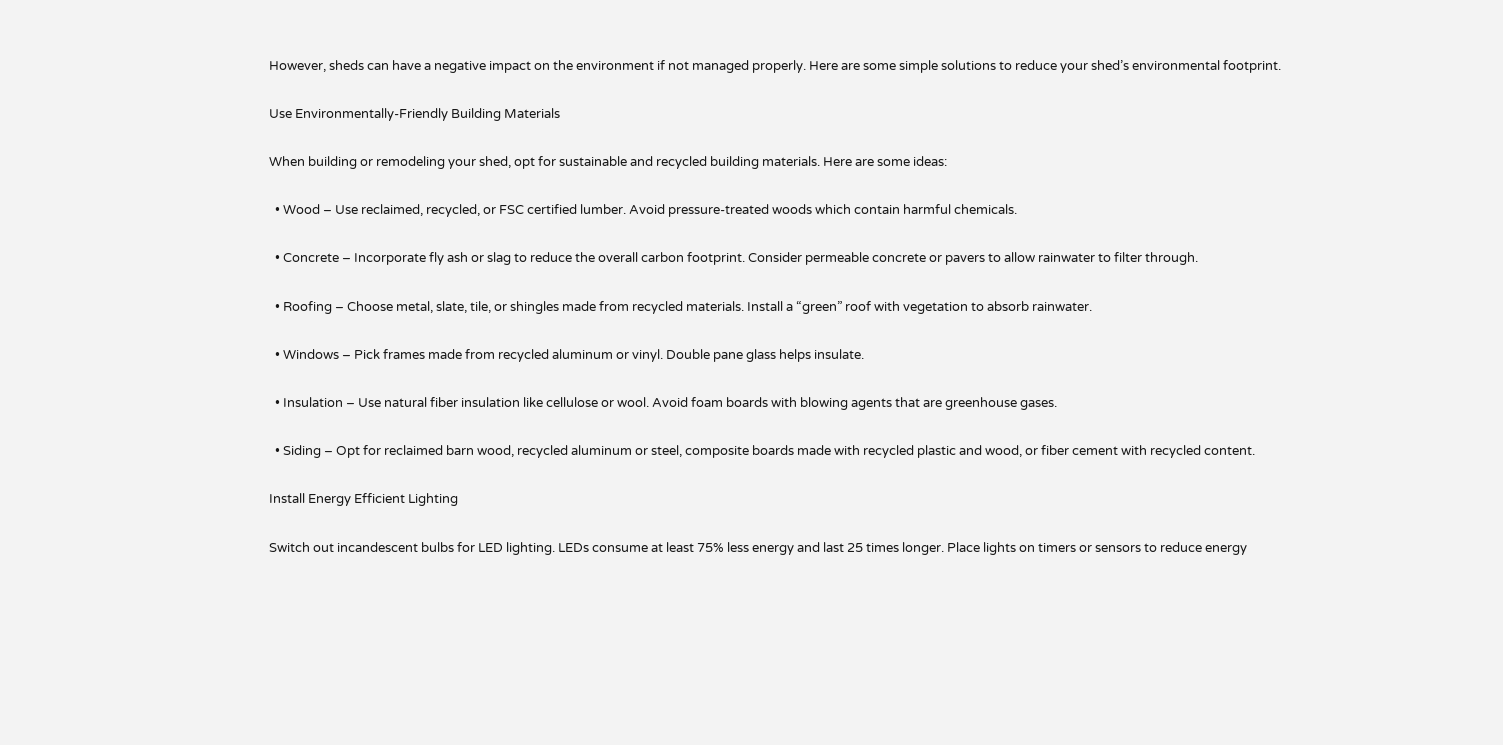However, sheds can have a negative impact on the environment if not managed properly. Here are some simple solutions to reduce your shed’s environmental footprint.

Use Environmentally-Friendly Building Materials

When building or remodeling your shed, opt for sustainable and recycled building materials. Here are some ideas:

  • Wood – Use reclaimed, recycled, or FSC certified lumber. Avoid pressure-treated woods which contain harmful chemicals.

  • Concrete – Incorporate fly ash or slag to reduce the overall carbon footprint. Consider permeable concrete or pavers to allow rainwater to filter through.

  • Roofing – Choose metal, slate, tile, or shingles made from recycled materials. Install a “green” roof with vegetation to absorb rainwater.

  • Windows – Pick frames made from recycled aluminum or vinyl. Double pane glass helps insulate.

  • Insulation – Use natural fiber insulation like cellulose or wool. Avoid foam boards with blowing agents that are greenhouse gases.

  • Siding – Opt for reclaimed barn wood, recycled aluminum or steel, composite boards made with recycled plastic and wood, or fiber cement with recycled content.

Install Energy Efficient Lighting

Switch out incandescent bulbs for LED lighting. LEDs consume at least 75% less energy and last 25 times longer. Place lights on timers or sensors to reduce energy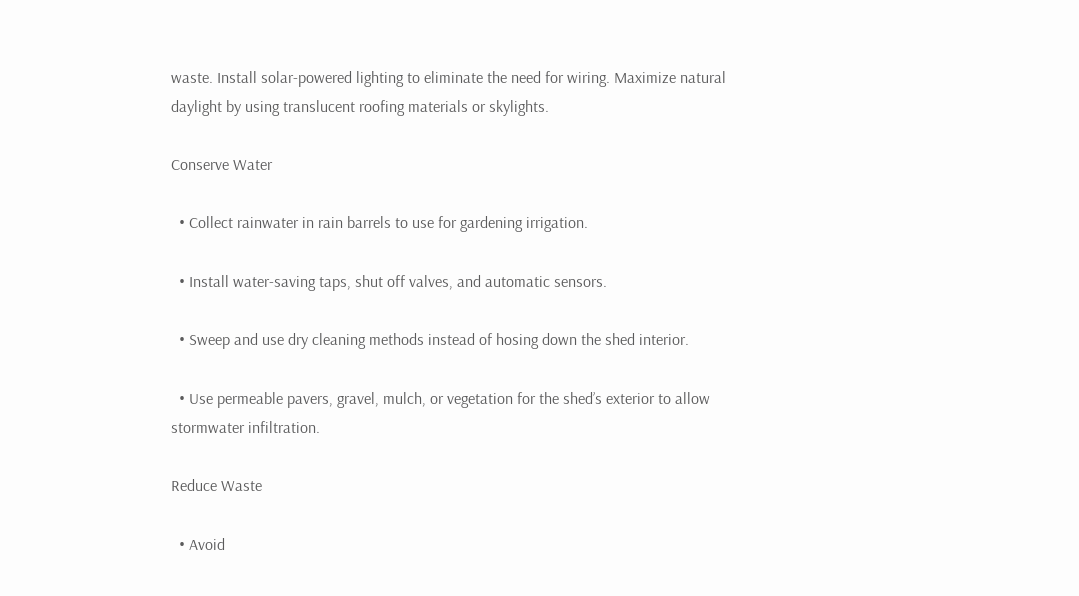waste. Install solar-powered lighting to eliminate the need for wiring. Maximize natural daylight by using translucent roofing materials or skylights.

Conserve Water

  • Collect rainwater in rain barrels to use for gardening irrigation.

  • Install water-saving taps, shut off valves, and automatic sensors.

  • Sweep and use dry cleaning methods instead of hosing down the shed interior.

  • Use permeable pavers, gravel, mulch, or vegetation for the shed’s exterior to allow stormwater infiltration.

Reduce Waste

  • Avoid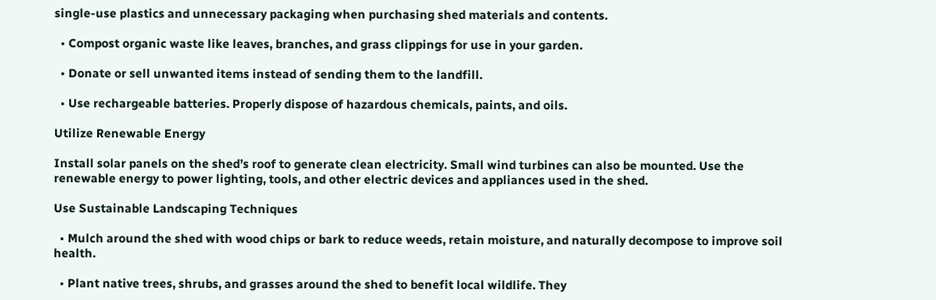single-use plastics and unnecessary packaging when purchasing shed materials and contents.

  • Compost organic waste like leaves, branches, and grass clippings for use in your garden.

  • Donate or sell unwanted items instead of sending them to the landfill.

  • Use rechargeable batteries. Properly dispose of hazardous chemicals, paints, and oils.

Utilize Renewable Energy

Install solar panels on the shed’s roof to generate clean electricity. Small wind turbines can also be mounted. Use the renewable energy to power lighting, tools, and other electric devices and appliances used in the shed.

Use Sustainable Landscaping Techniques

  • Mulch around the shed with wood chips or bark to reduce weeds, retain moisture, and naturally decompose to improve soil health.

  • Plant native trees, shrubs, and grasses around the shed to benefit local wildlife. They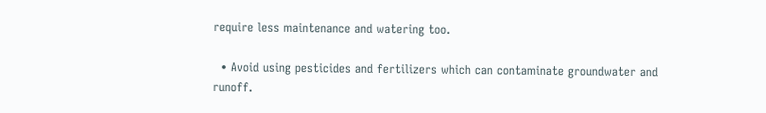require less maintenance and watering too.

  • Avoid using pesticides and fertilizers which can contaminate groundwater and runoff.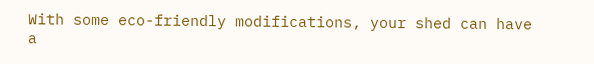With some eco-friendly modifications, your shed can have a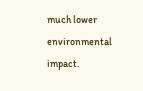much lower environmental impact.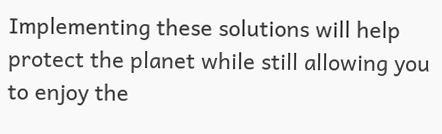Implementing these solutions will help protect the planet while still allowing you to enjoy the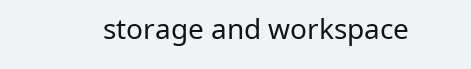storage and workspace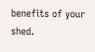benefits of your shed.